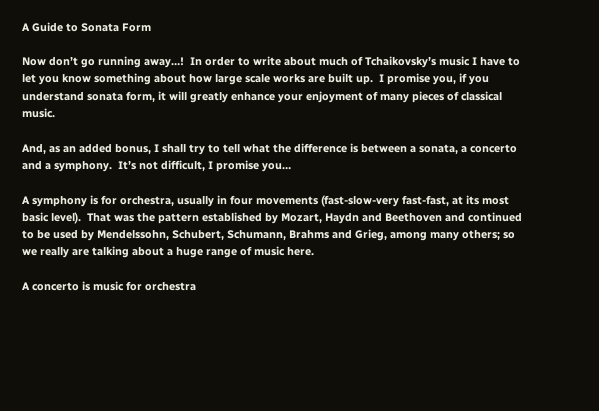A Guide to Sonata Form

Now don’t go running away…!  In order to write about much of Tchaikovsky’s music I have to let you know something about how large scale works are built up.  I promise you, if you understand sonata form, it will greatly enhance your enjoyment of many pieces of classical music.

And, as an added bonus, I shall try to tell what the difference is between a sonata, a concerto and a symphony.  It’s not difficult, I promise you…

A symphony is for orchestra, usually in four movements (fast-slow-very fast-fast, at its most basic level).  That was the pattern established by Mozart, Haydn and Beethoven and continued to be used by Mendelssohn, Schubert, Schumann, Brahms and Grieg, among many others; so we really are talking about a huge range of music here.

A concerto is music for orchestra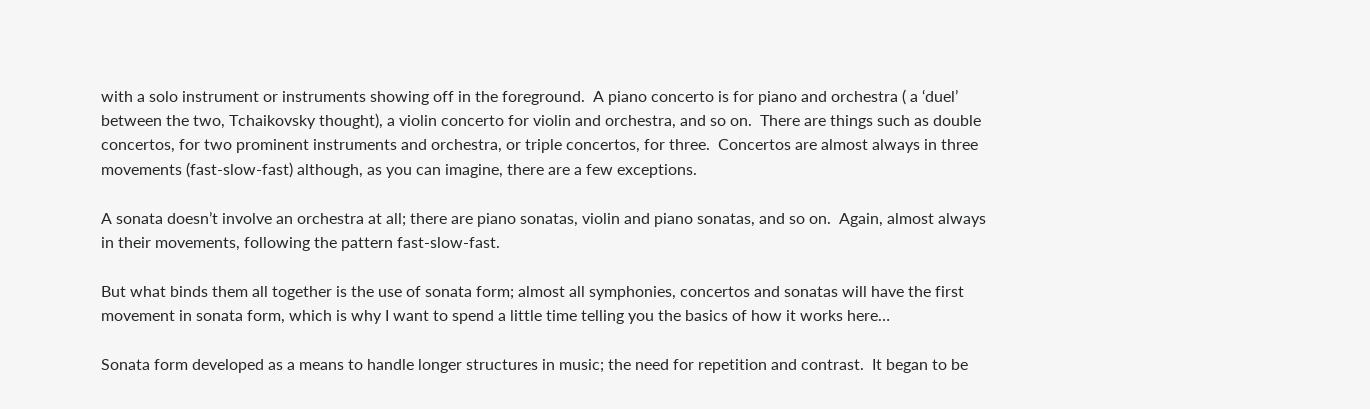with a solo instrument or instruments showing off in the foreground.  A piano concerto is for piano and orchestra ( a ‘duel’ between the two, Tchaikovsky thought), a violin concerto for violin and orchestra, and so on.  There are things such as double concertos, for two prominent instruments and orchestra, or triple concertos, for three.  Concertos are almost always in three movements (fast-slow-fast) although, as you can imagine, there are a few exceptions.

A sonata doesn’t involve an orchestra at all; there are piano sonatas, violin and piano sonatas, and so on.  Again, almost always in their movements, following the pattern fast-slow-fast.

But what binds them all together is the use of sonata form; almost all symphonies, concertos and sonatas will have the first movement in sonata form, which is why I want to spend a little time telling you the basics of how it works here…

Sonata form developed as a means to handle longer structures in music; the need for repetition and contrast.  It began to be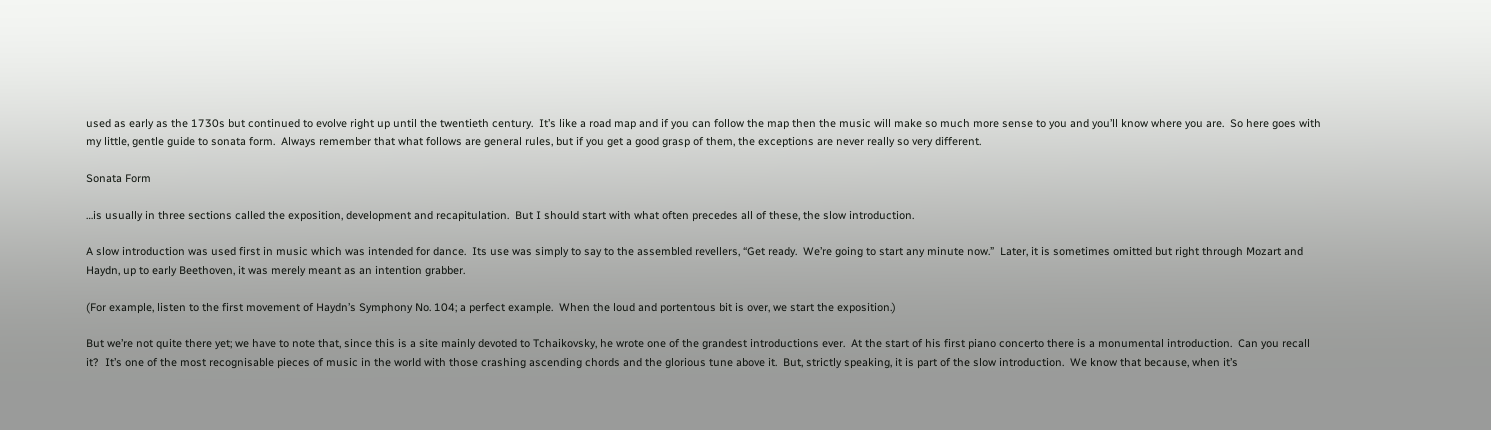used as early as the 1730s but continued to evolve right up until the twentieth century.  It’s like a road map and if you can follow the map then the music will make so much more sense to you and you’ll know where you are.  So here goes with my little, gentle guide to sonata form.  Always remember that what follows are general rules, but if you get a good grasp of them, the exceptions are never really so very different.

Sonata Form

…is usually in three sections called the exposition, development and recapitulation.  But I should start with what often precedes all of these, the slow introduction.

A slow introduction was used first in music which was intended for dance.  Its use was simply to say to the assembled revellers, “Get ready.  We’re going to start any minute now.”  Later, it is sometimes omitted but right through Mozart and Haydn, up to early Beethoven, it was merely meant as an intention grabber.

(For example, listen to the first movement of Haydn’s Symphony No. 104; a perfect example.  When the loud and portentous bit is over, we start the exposition.)

But we’re not quite there yet; we have to note that, since this is a site mainly devoted to Tchaikovsky, he wrote one of the grandest introductions ever.  At the start of his first piano concerto there is a monumental introduction.  Can you recall it?  It’s one of the most recognisable pieces of music in the world with those crashing ascending chords and the glorious tune above it.  But, strictly speaking, it is part of the slow introduction.  We know that because, when it’s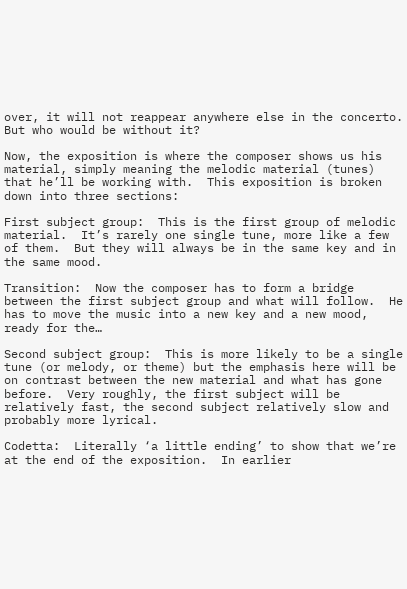over, it will not reappear anywhere else in the concerto.  But who would be without it?

Now, the exposition is where the composer shows us his material, simply meaning the melodic material (tunes) that he’ll be working with.  This exposition is broken down into three sections:

First subject group:  This is the first group of melodic material.  It’s rarely one single tune, more like a few of them.  But they will always be in the same key and in the same mood.

Transition:  Now the composer has to form a bridge between the first subject group and what will follow.  He has to move the music into a new key and a new mood, ready for the…

Second subject group:  This is more likely to be a single tune (or melody, or theme) but the emphasis here will be on contrast between the new material and what has gone before.  Very roughly, the first subject will be relatively fast, the second subject relatively slow and probably more lyrical.

Codetta:  Literally ‘a little ending’ to show that we’re at the end of the exposition.  In earlier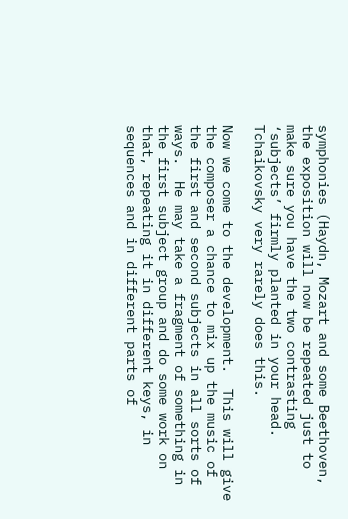symphonies (Haydn, Mozart and some Beethoven, the exposition will now be repeated just to make sure you have the two contrasting ‘subjects’ firmly planted in your head.  Tchaikovsky very rarely does this.

Now we come to the development.  This will give the composer a chance to mix up the music of the first and second subjects in all sorts of ways.  He may take a fragment of something in the first subject group and do some work on that, repeating it in different keys, in sequences and in different parts of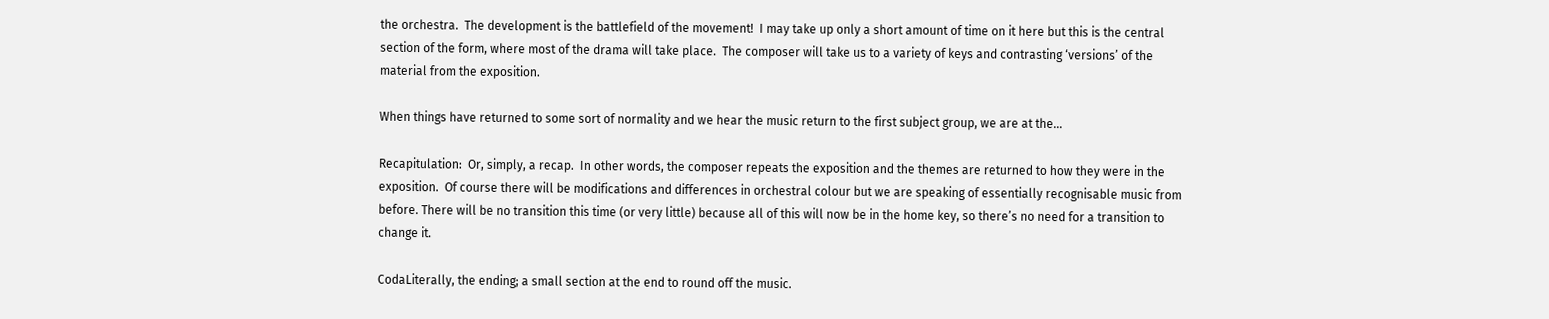the orchestra.  The development is the battlefield of the movement!  I may take up only a short amount of time on it here but this is the central section of the form, where most of the drama will take place.  The composer will take us to a variety of keys and contrasting ‘versions’ of the material from the exposition.

When things have returned to some sort of normality and we hear the music return to the first subject group, we are at the…

Recapitulation:  Or, simply, a recap.  In other words, the composer repeats the exposition and the themes are returned to how they were in the exposition.  Of course there will be modifications and differences in orchestral colour but we are speaking of essentially recognisable music from before. There will be no transition this time (or very little) because all of this will now be in the home key, so there’s no need for a transition to change it.

CodaLiterally, the ending; a small section at the end to round off the music.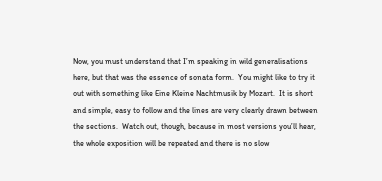Now, you must understand that I’m speaking in wild generalisations here, but that was the essence of sonata form.  You might like to try it out with something like Eine Kleine Nachtmusik by Mozart.  It is short and simple, easy to follow and the lines are very clearly drawn between the sections.  Watch out, though, because in most versions you’ll hear, the whole exposition will be repeated and there is no slow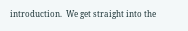introduction.  We get straight into the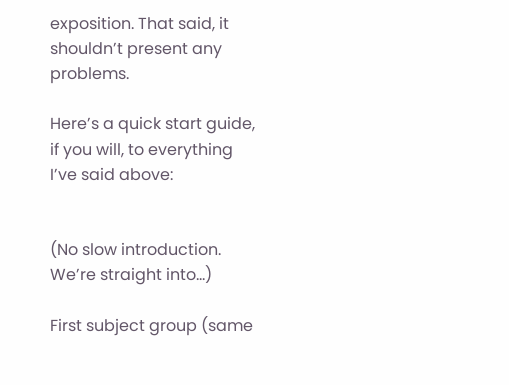exposition. That said, it shouldn’t present any problems.

Here’s a quick start guide, if you will, to everything I’ve said above:


(No slow introduction.  We’re straight into…)

First subject group (same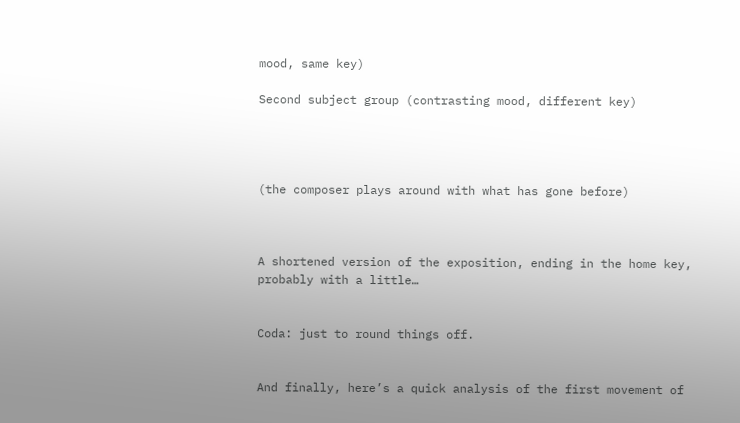mood, same key)

Second subject group (contrasting mood, different key)




(the composer plays around with what has gone before)



A shortened version of the exposition, ending in the home key, probably with a little…


Coda: just to round things off.


And finally, here’s a quick analysis of the first movement of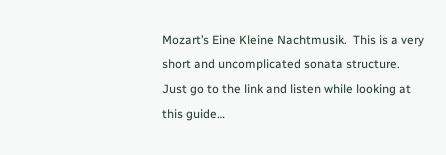Mozart’s Eine Kleine Nachtmusik.  This is a very short and uncomplicated sonata structure.  Just go to the link and listen while looking at this guide…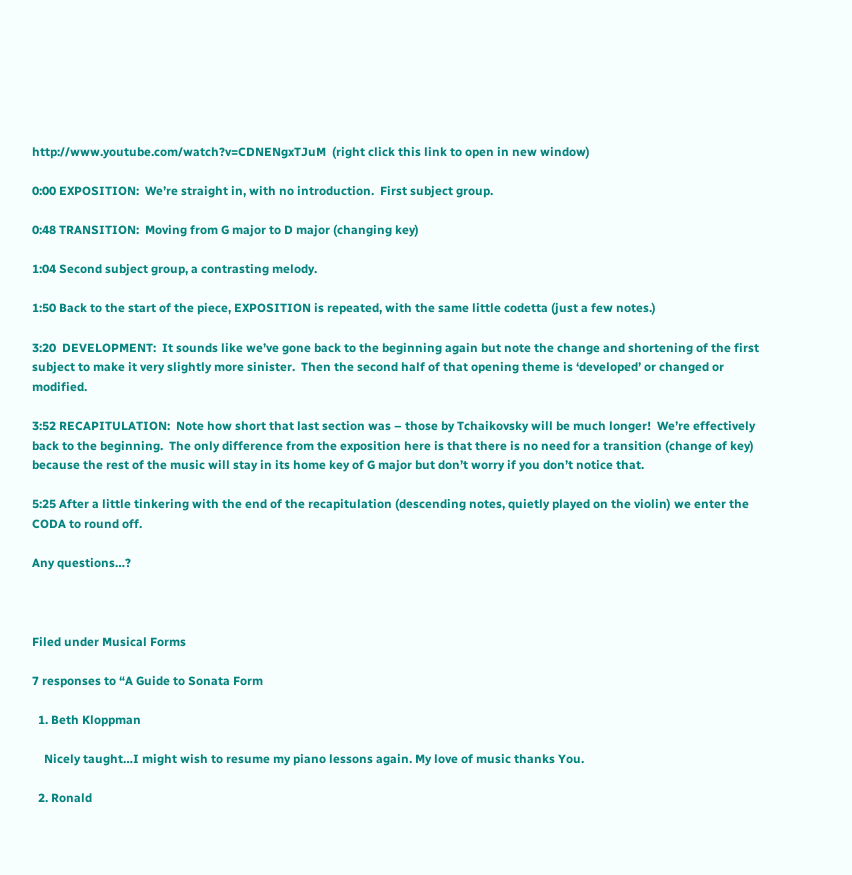http://www.youtube.com/watch?v=CDNENgxTJuM  (right click this link to open in new window)

0:00 EXPOSITION:  We’re straight in, with no introduction.  First subject group.

0:48 TRANSITION:  Moving from G major to D major (changing key)

1:04 Second subject group, a contrasting melody.

1:50 Back to the start of the piece, EXPOSITION is repeated, with the same little codetta (just a few notes.)

3:20  DEVELOPMENT:  It sounds like we’ve gone back to the beginning again but note the change and shortening of the first subject to make it very slightly more sinister.  Then the second half of that opening theme is ‘developed’ or changed or modified.

3:52 RECAPITULATION:  Note how short that last section was – those by Tchaikovsky will be much longer!  We’re effectively back to the beginning.  The only difference from the exposition here is that there is no need for a transition (change of key) because the rest of the music will stay in its home key of G major but don’t worry if you don’t notice that.

5:25 After a little tinkering with the end of the recapitulation (descending notes, quietly played on the violin) we enter the CODA to round off.

Any questions…?



Filed under Musical Forms

7 responses to “A Guide to Sonata Form

  1. Beth Kloppman

    Nicely taught…I might wish to resume my piano lessons again. My love of music thanks You.

  2. Ronald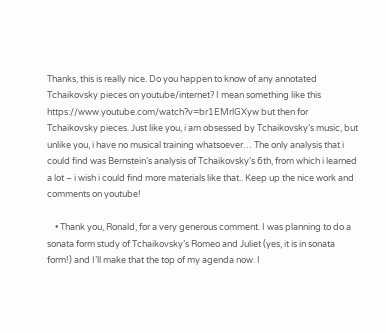Thanks, this is really nice. Do you happen to know of any annotated Tchaikovsky pieces on youtube/internet? I mean something like this https://www.youtube.com/watch?v=br1EMrlGXyw but then for Tchaikovsky pieces. Just like you, i am obsessed by Tchaikovsky’s music, but unlike you, i have no musical training whatsoever… The only analysis that i could find was Bernstein’s analysis of Tchaikovsky’s 6th, from which i learned a lot – i wish i could find more materials like that.. Keep up the nice work and comments on youtube!

    • Thank you, Ronald, for a very generous comment. I was planning to do a sonata form study of Tchaikovsky’s Romeo and Juliet (yes, it is in sonata form!) and I’ll make that the top of my agenda now. I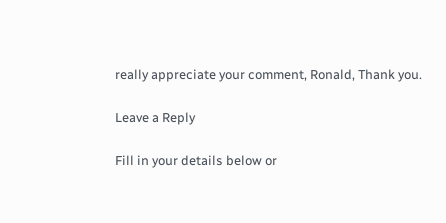really appreciate your comment, Ronald, Thank you.

Leave a Reply

Fill in your details below or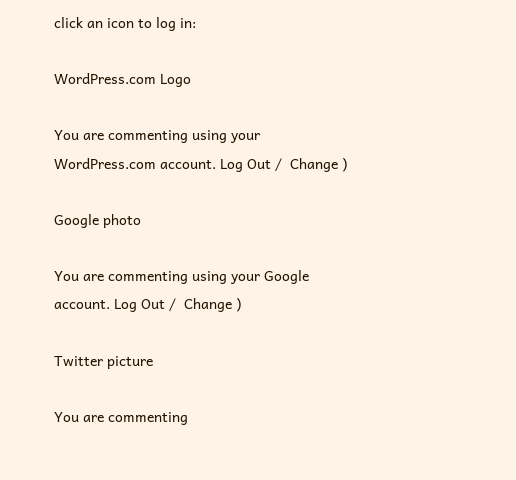click an icon to log in:

WordPress.com Logo

You are commenting using your WordPress.com account. Log Out /  Change )

Google photo

You are commenting using your Google account. Log Out /  Change )

Twitter picture

You are commenting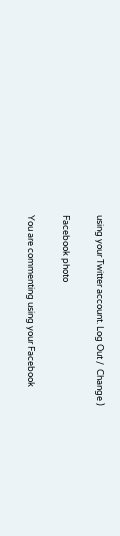using your Twitter account. Log Out /  Change )

Facebook photo

You are commenting using your Facebook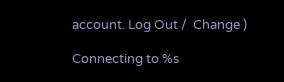account. Log Out /  Change )

Connecting to %s